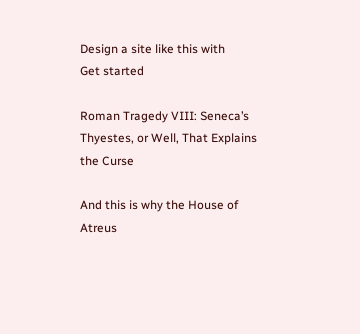Design a site like this with
Get started

Roman Tragedy VIII: Seneca’s Thyestes, or Well, That Explains the Curse

And this is why the House of Atreus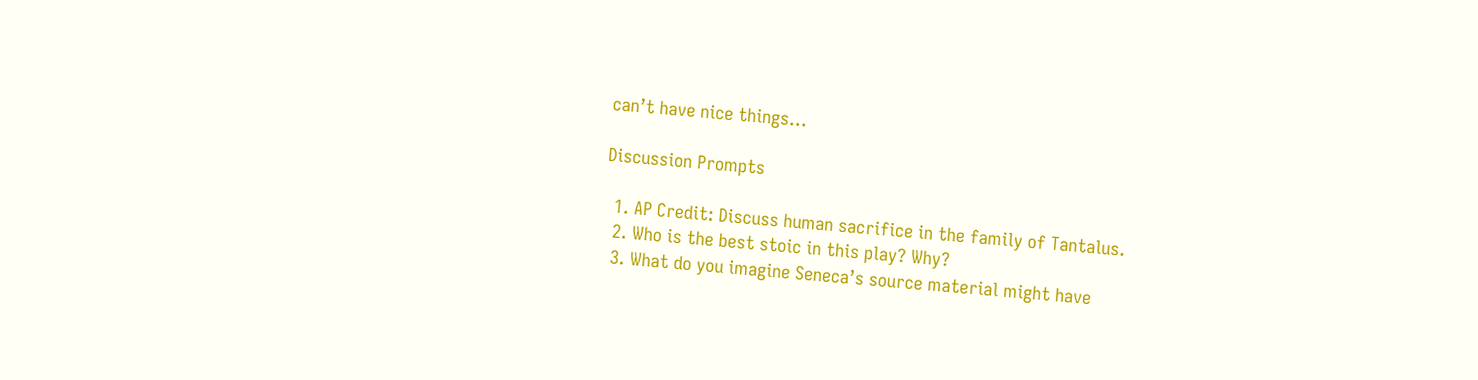can’t have nice things…

Discussion Prompts

  1. AP Credit: Discuss human sacrifice in the family of Tantalus.
  2. Who is the best stoic in this play? Why?
  3. What do you imagine Seneca’s source material might have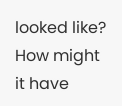looked like? How might it have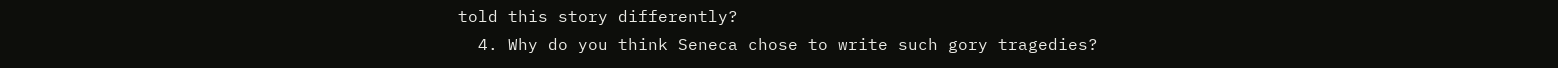told this story differently?
  4. Why do you think Seneca chose to write such gory tragedies?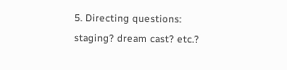5. Directing questions: staging? dream cast? etc.?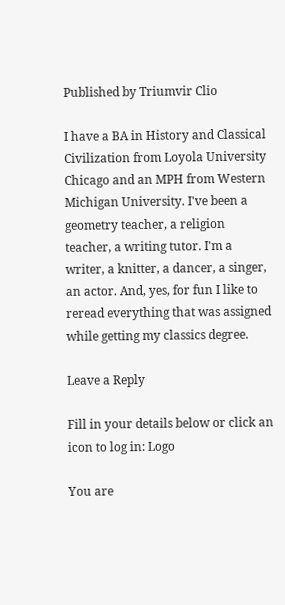Published by Triumvir Clio

I have a BA in History and Classical Civilization from Loyola University Chicago and an MPH from Western Michigan University. I've been a geometry teacher, a religion teacher, a writing tutor. I'm a writer, a knitter, a dancer, a singer, an actor. And, yes, for fun I like to reread everything that was assigned while getting my classics degree.

Leave a Reply

Fill in your details below or click an icon to log in: Logo

You are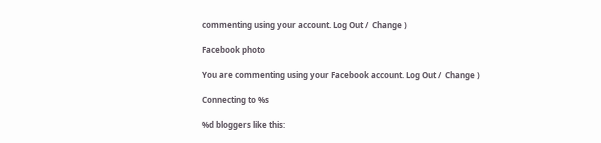commenting using your account. Log Out /  Change )

Facebook photo

You are commenting using your Facebook account. Log Out /  Change )

Connecting to %s

%d bloggers like this: